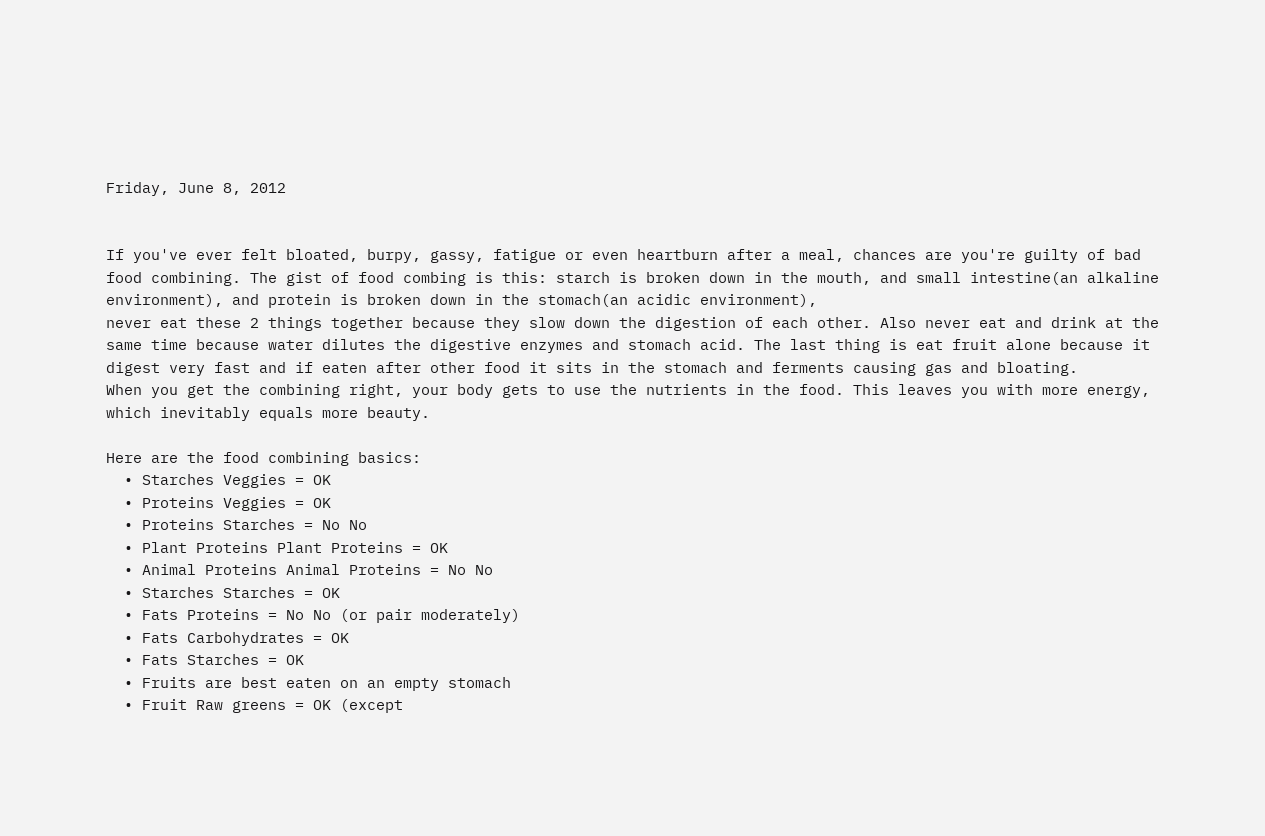Friday, June 8, 2012


If you've ever felt bloated, burpy, gassy, fatigue or even heartburn after a meal, chances are you're guilty of bad food combining. The gist of food combing is this: starch is broken down in the mouth, and small intestine(an alkaline environment), and protein is broken down in the stomach(an acidic environment),
never eat these 2 things together because they slow down the digestion of each other. Also never eat and drink at the same time because water dilutes the digestive enzymes and stomach acid. The last thing is eat fruit alone because it digest very fast and if eaten after other food it sits in the stomach and ferments causing gas and bloating.
When you get the combining right, your body gets to use the nutrients in the food. This leaves you with more energy, which inevitably equals more beauty.

Here are the food combining basics:
  • Starches Veggies = OK
  • Proteins Veggies = OK
  • Proteins Starches = No No
  • Plant Proteins Plant Proteins = OK
  • Animal Proteins Animal Proteins = No No
  • Starches Starches = OK
  • Fats Proteins = No No (or pair moderately)
  • Fats Carbohydrates = OK
  • Fats Starches = OK
  • Fruits are best eaten on an empty stomach
  • Fruit Raw greens = OK (except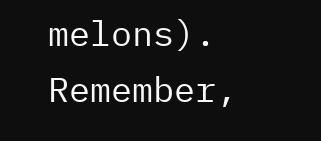melons).                                                                                   Remember,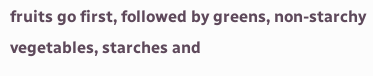fruits go first, followed by greens, non-starchy vegetables, starches and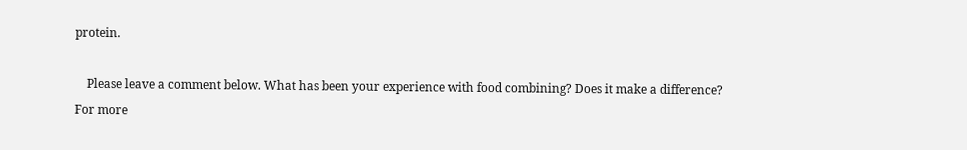protein.

    Please leave a comment below. What has been your experience with food combining? Does it make a difference?
For more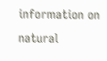information on natural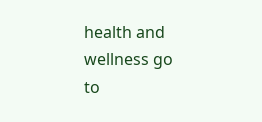health and wellness go to